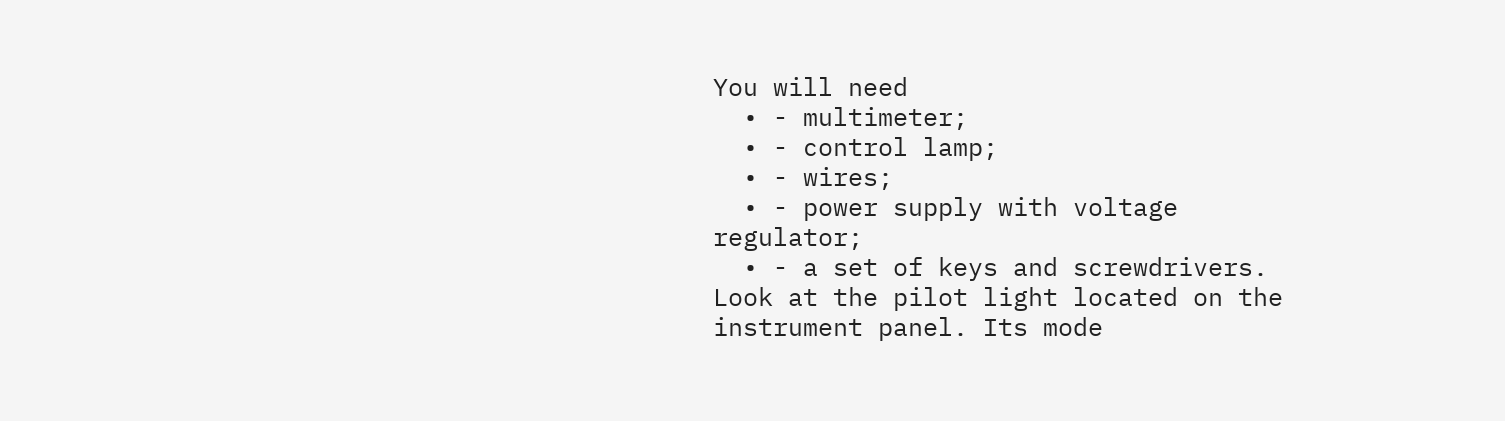You will need
  • - multimeter;
  • - control lamp;
  • - wires;
  • - power supply with voltage regulator;
  • - a set of keys and screwdrivers.
Look at the pilot light located on the instrument panel. Its mode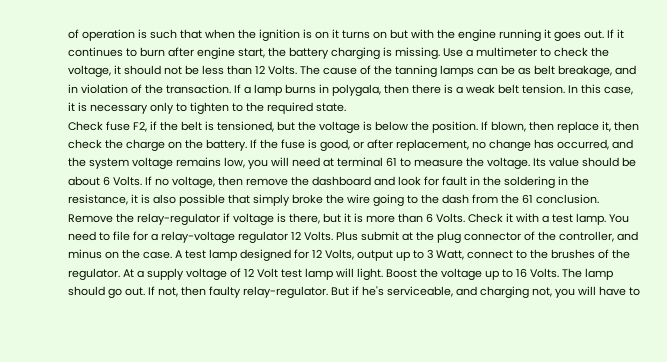of operation is such that when the ignition is on it turns on but with the engine running it goes out. If it continues to burn after engine start, the battery charging is missing. Use a multimeter to check the voltage, it should not be less than 12 Volts. The cause of the tanning lamps can be as belt breakage, and in violation of the transaction. If a lamp burns in polygala, then there is a weak belt tension. In this case, it is necessary only to tighten to the required state.
Check fuse F2, if the belt is tensioned, but the voltage is below the position. If blown, then replace it, then check the charge on the battery. If the fuse is good, or after replacement, no change has occurred, and the system voltage remains low, you will need at terminal 61 to measure the voltage. Its value should be about 6 Volts. If no voltage, then remove the dashboard and look for fault in the soldering in the resistance, it is also possible that simply broke the wire going to the dash from the 61 conclusion.
Remove the relay-regulator if voltage is there, but it is more than 6 Volts. Check it with a test lamp. You need to file for a relay-voltage regulator 12 Volts. Plus submit at the plug connector of the controller, and minus on the case. A test lamp designed for 12 Volts, output up to 3 Watt, connect to the brushes of the regulator. At a supply voltage of 12 Volt test lamp will light. Boost the voltage up to 16 Volts. The lamp should go out. If not, then faulty relay-regulator. But if he's serviceable, and charging not, you will have to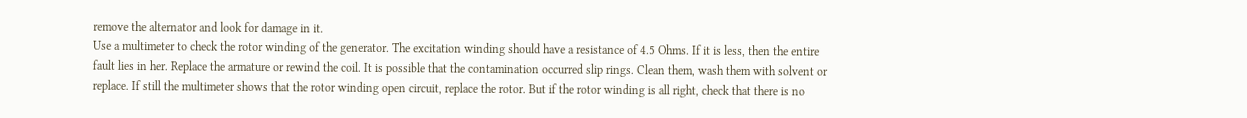remove the alternator and look for damage in it.
Use a multimeter to check the rotor winding of the generator. The excitation winding should have a resistance of 4.5 Ohms. If it is less, then the entire fault lies in her. Replace the armature or rewind the coil. It is possible that the contamination occurred slip rings. Clean them, wash them with solvent or replace. If still the multimeter shows that the rotor winding open circuit, replace the rotor. But if the rotor winding is all right, check that there is no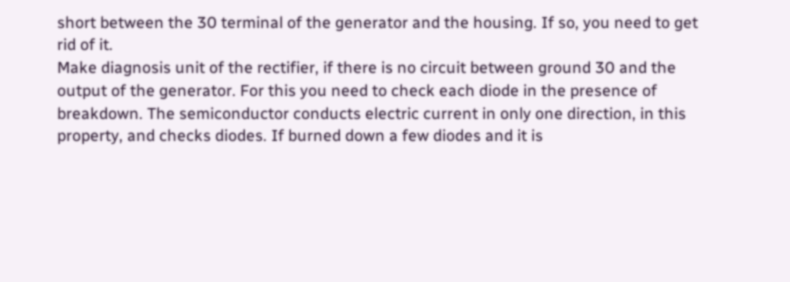short between the 30 terminal of the generator and the housing. If so, you need to get rid of it.
Make diagnosis unit of the rectifier, if there is no circuit between ground 30 and the output of the generator. For this you need to check each diode in the presence of breakdown. The semiconductor conducts electric current in only one direction, in this property, and checks diodes. If burned down a few diodes and it is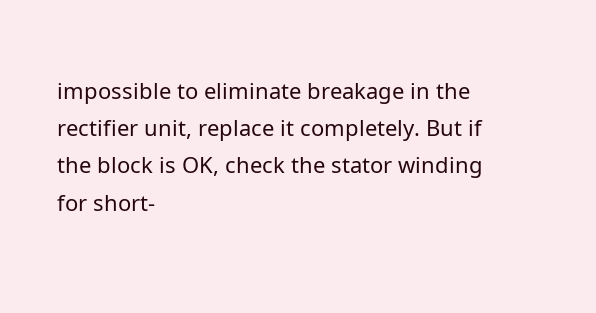impossible to eliminate breakage in the rectifier unit, replace it completely. But if the block is OK, check the stator winding for short-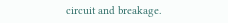circuit and breakage.